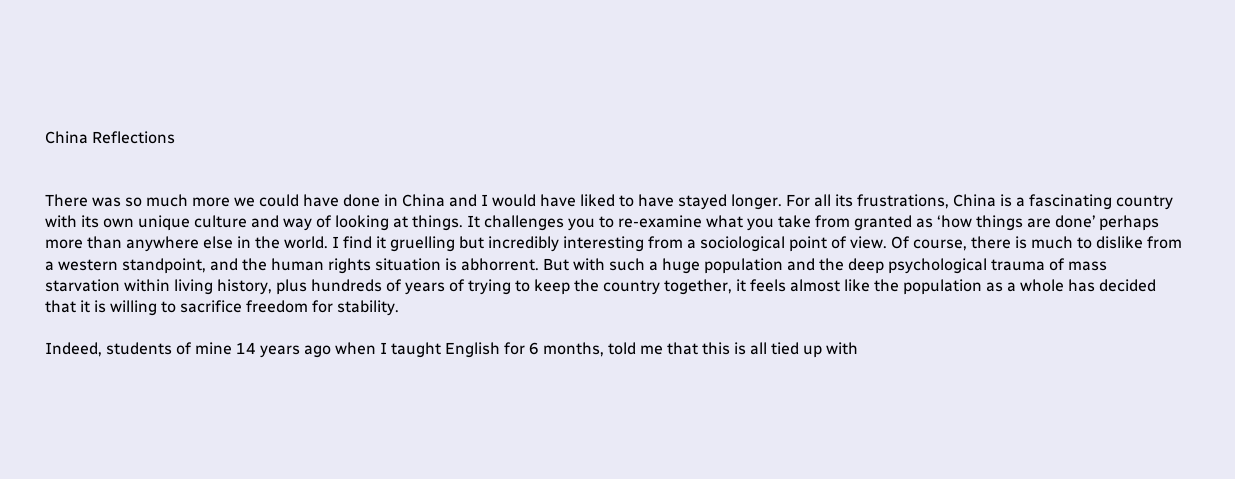China Reflections


There was so much more we could have done in China and I would have liked to have stayed longer. For all its frustrations, China is a fascinating country with its own unique culture and way of looking at things. It challenges you to re-examine what you take from granted as ‘how things are done’ perhaps more than anywhere else in the world. I find it gruelling but incredibly interesting from a sociological point of view. Of course, there is much to dislike from a western standpoint, and the human rights situation is abhorrent. But with such a huge population and the deep psychological trauma of mass starvation within living history, plus hundreds of years of trying to keep the country together, it feels almost like the population as a whole has decided that it is willing to sacrifice freedom for stability.

Indeed, students of mine 14 years ago when I taught English for 6 months, told me that this is all tied up with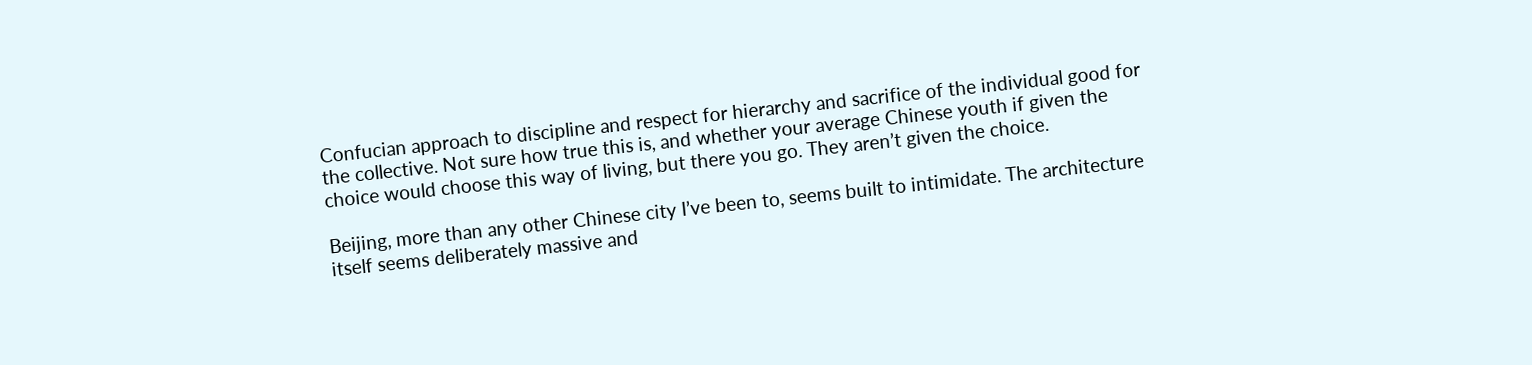Confucian approach to discipline and respect for hierarchy and sacrifice of the individual good for the collective. Not sure how true this is, and whether your average Chinese youth if given the choice would choose this way of living, but there you go. They aren’t given the choice.

Beijing, more than any other Chinese city I’ve been to, seems built to intimidate. The architecture itself seems deliberately massive and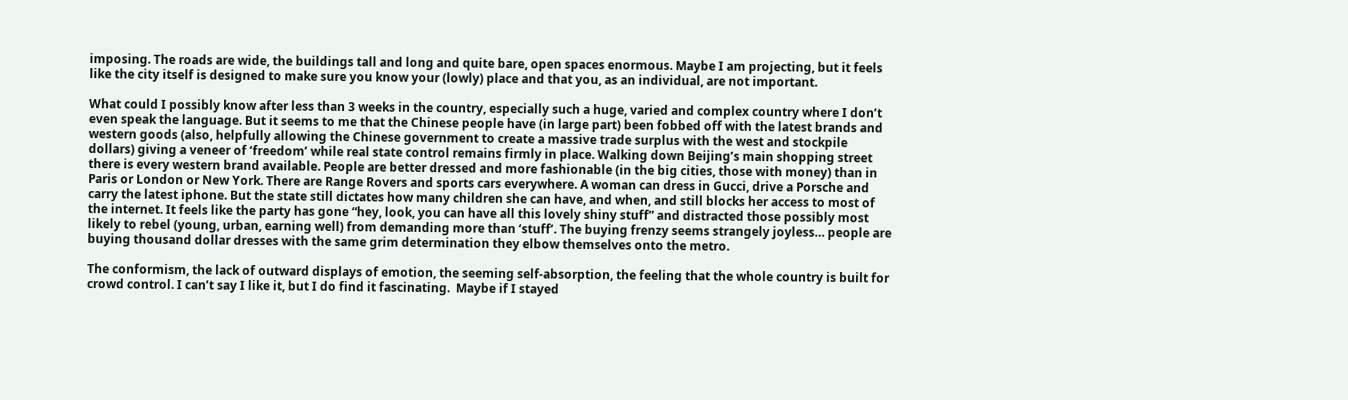imposing. The roads are wide, the buildings tall and long and quite bare, open spaces enormous. Maybe I am projecting, but it feels like the city itself is designed to make sure you know your (lowly) place and that you, as an individual, are not important.

What could I possibly know after less than 3 weeks in the country, especially such a huge, varied and complex country where I don’t even speak the language. But it seems to me that the Chinese people have (in large part) been fobbed off with the latest brands and western goods (also, helpfully allowing the Chinese government to create a massive trade surplus with the west and stockpile dollars) giving a veneer of ‘freedom’ while real state control remains firmly in place. Walking down Beijing’s main shopping street there is every western brand available. People are better dressed and more fashionable (in the big cities, those with money) than in Paris or London or New York. There are Range Rovers and sports cars everywhere. A woman can dress in Gucci, drive a Porsche and carry the latest iphone. But the state still dictates how many children she can have, and when, and still blocks her access to most of the internet. It feels like the party has gone “hey, look, you can have all this lovely shiny stuff” and distracted those possibly most likely to rebel (young, urban, earning well) from demanding more than ‘stuff’. The buying frenzy seems strangely joyless… people are buying thousand dollar dresses with the same grim determination they elbow themselves onto the metro.

The conformism, the lack of outward displays of emotion, the seeming self-absorption, the feeling that the whole country is built for crowd control. I can’t say I like it, but I do find it fascinating.  Maybe if I stayed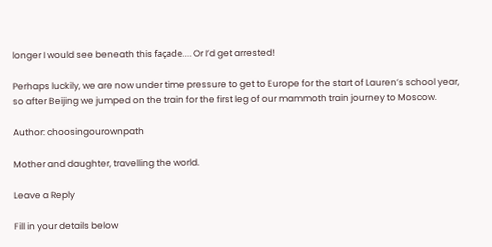longer I would see beneath this façade…. Or I’d get arrested!

Perhaps luckily, we are now under time pressure to get to Europe for the start of Lauren’s school year, so after Beijing we jumped on the train for the first leg of our mammoth train journey to Moscow.

Author: choosingourownpath

Mother and daughter, travelling the world.

Leave a Reply

Fill in your details below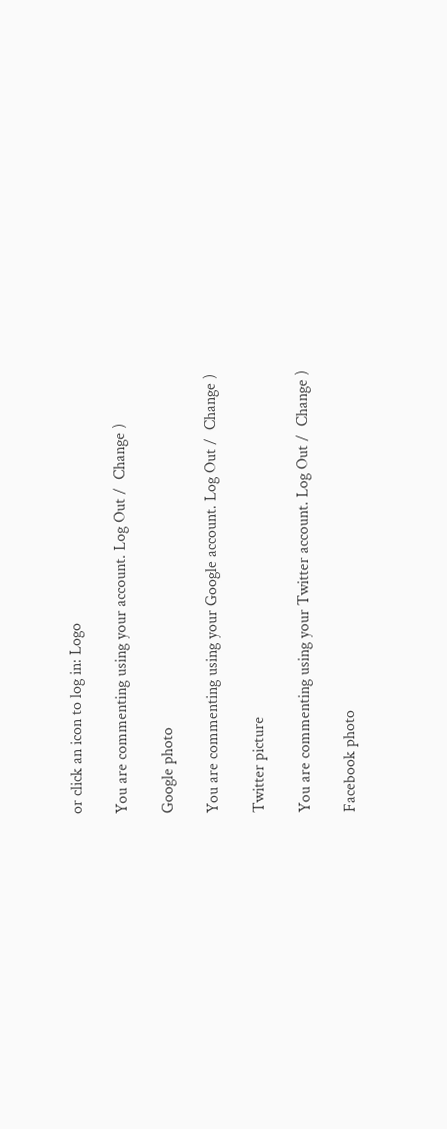or click an icon to log in: Logo

You are commenting using your account. Log Out /  Change )

Google photo

You are commenting using your Google account. Log Out /  Change )

Twitter picture

You are commenting using your Twitter account. Log Out /  Change )

Facebook photo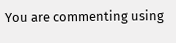You are commenting using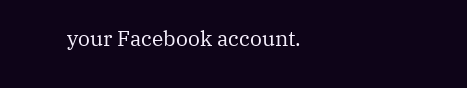your Facebook account.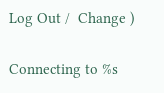Log Out /  Change )

Connecting to %s